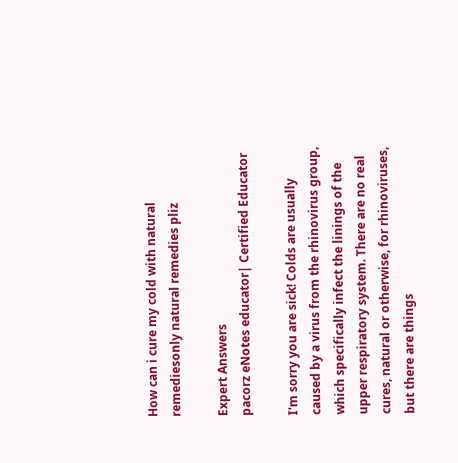How can i cure my cold with natural remediesonly natural remedies pliz

Expert Answers
pacorz eNotes educator| Certified Educator

I'm sorry you are sick! Colds are usually caused by a virus from the rhinovirus group, which specifically infect the linings of the upper respiratory system. There are no real cures, natural or otherwise, for rhinoviruses, but there are things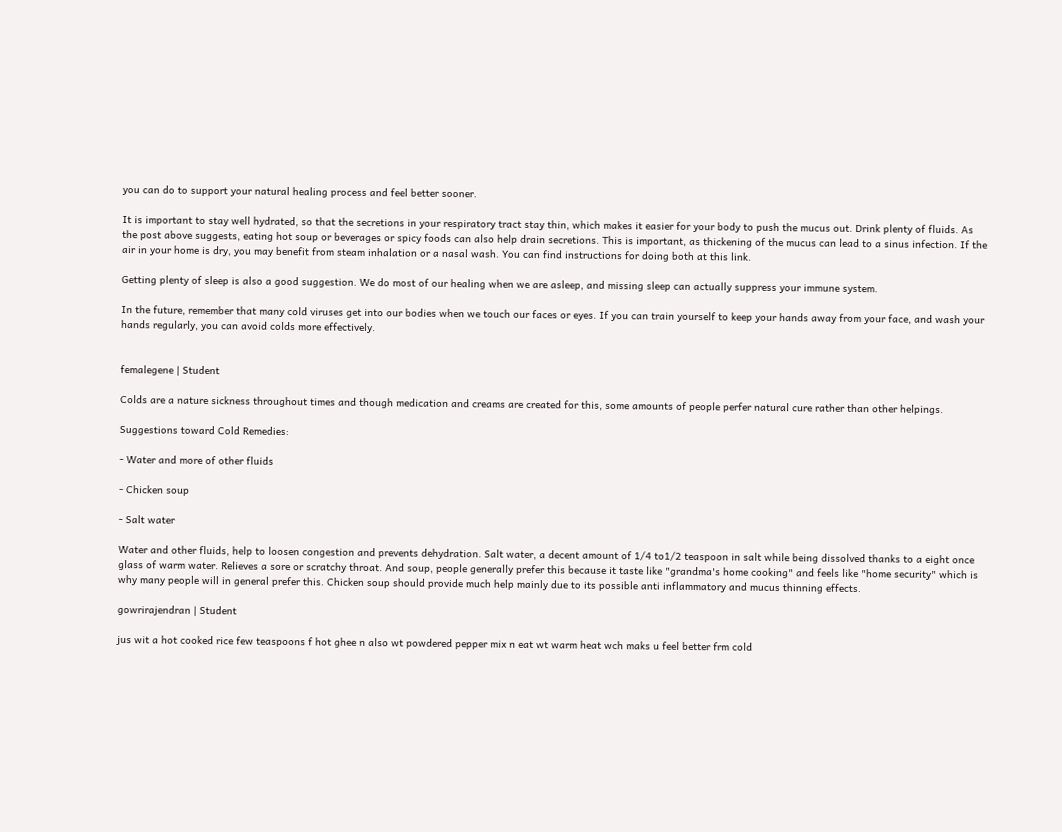you can do to support your natural healing process and feel better sooner.

It is important to stay well hydrated, so that the secretions in your respiratory tract stay thin, which makes it easier for your body to push the mucus out. Drink plenty of fluids. As the post above suggests, eating hot soup or beverages or spicy foods can also help drain secretions. This is important, as thickening of the mucus can lead to a sinus infection. If the air in your home is dry, you may benefit from steam inhalation or a nasal wash. You can find instructions for doing both at this link.

Getting plenty of sleep is also a good suggestion. We do most of our healing when we are asleep, and missing sleep can actually suppress your immune system.

In the future, remember that many cold viruses get into our bodies when we touch our faces or eyes. If you can train yourself to keep your hands away from your face, and wash your hands regularly, you can avoid colds more effectively.


femalegene | Student

Colds are a nature sickness throughout times and though medication and creams are created for this, some amounts of people perfer natural cure rather than other helpings.

Suggestions toward Cold Remedies:

- Water and more of other fluids

- Chicken soup

- Salt water

Water and other fluids, help to loosen congestion and prevents dehydration. Salt water, a decent amount of 1/4 to1/2 teaspoon in salt while being dissolved thanks to a eight once glass of warm water. Relieves a sore or scratchy throat. And soup, people generally prefer this because it taste like "grandma's home cooking" and feels like "home security" which is why many people will in general prefer this. Chicken soup should provide much help mainly due to its possible anti inflammatory and mucus thinning effects.

gowrirajendran | Student

jus wit a hot cooked rice few teaspoons f hot ghee n also wt powdered pepper mix n eat wt warm heat wch maks u feel better frm cold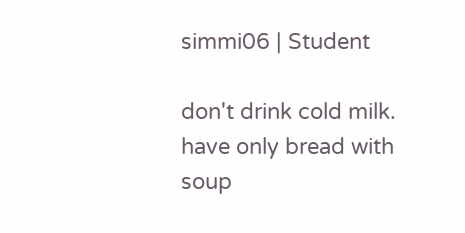simmi06 | Student

don't drink cold milk. have only bread with soup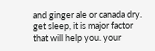and ginger ale or canada dry. get sleep, it is major factor that will help you. your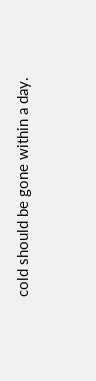cold should be gone within a day.